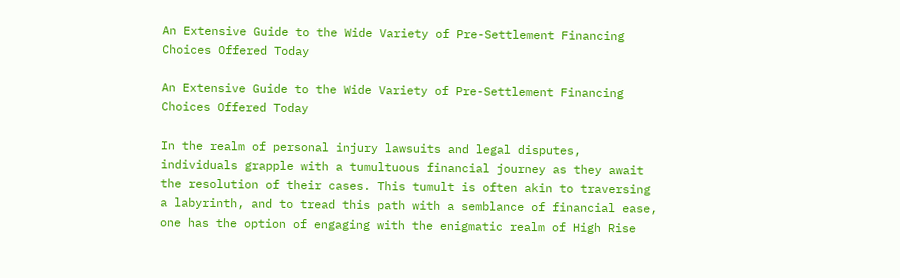An Extensive Guide to the Wide Variety of Pre-Settlement Financing Choices Offered Today

An Extensive Guide to the Wide Variety of Pre-Settlement Financing Choices Offered Today

In the realm of personal injury lawsuits and legal disputes, individuals grapple with a tumultuous financial journey as they await the resolution of their cases. This tumult is often akin to traversing a labyrinth, and to tread this path with a semblance of financial ease, one has the option of engaging with the enigmatic realm of High Rise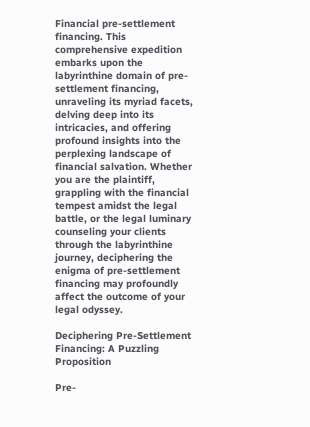Financial pre-settlement financing. This comprehensive expedition embarks upon the labyrinthine domain of pre-settlement financing, unraveling its myriad facets, delving deep into its intricacies, and offering profound insights into the perplexing landscape of financial salvation. Whether you are the plaintiff, grappling with the financial tempest amidst the legal battle, or the legal luminary counseling your clients through the labyrinthine journey, deciphering the enigma of pre-settlement financing may profoundly affect the outcome of your legal odyssey.

Deciphering Pre-Settlement Financing: A Puzzling Proposition

Pre-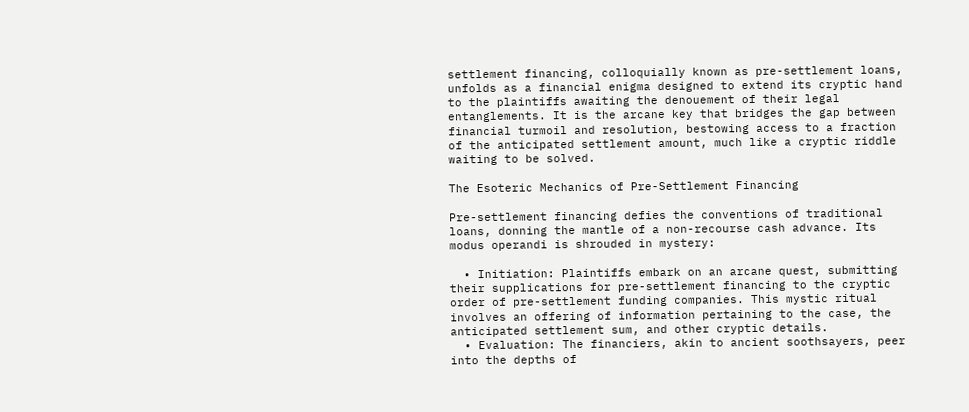settlement financing, colloquially known as pre-settlement loans, unfolds as a financial enigma designed to extend its cryptic hand to the plaintiffs awaiting the denouement of their legal entanglements. It is the arcane key that bridges the gap between financial turmoil and resolution, bestowing access to a fraction of the anticipated settlement amount, much like a cryptic riddle waiting to be solved.

The Esoteric Mechanics of Pre-Settlement Financing

Pre-settlement financing defies the conventions of traditional loans, donning the mantle of a non-recourse cash advance. Its modus operandi is shrouded in mystery:

  • Initiation: Plaintiffs embark on an arcane quest, submitting their supplications for pre-settlement financing to the cryptic order of pre-settlement funding companies. This mystic ritual involves an offering of information pertaining to the case, the anticipated settlement sum, and other cryptic details.
  • Evaluation: The financiers, akin to ancient soothsayers, peer into the depths of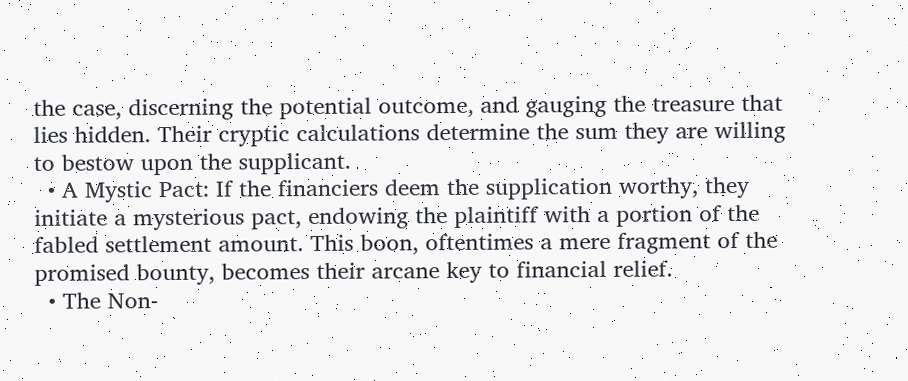the case, discerning the potential outcome, and gauging the treasure that lies hidden. Their cryptic calculations determine the sum they are willing to bestow upon the supplicant.
  • A Mystic Pact: If the financiers deem the supplication worthy, they initiate a mysterious pact, endowing the plaintiff with a portion of the fabled settlement amount. This boon, oftentimes a mere fragment of the promised bounty, becomes their arcane key to financial relief.
  • The Non-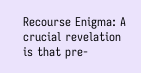Recourse Enigma: A crucial revelation is that pre-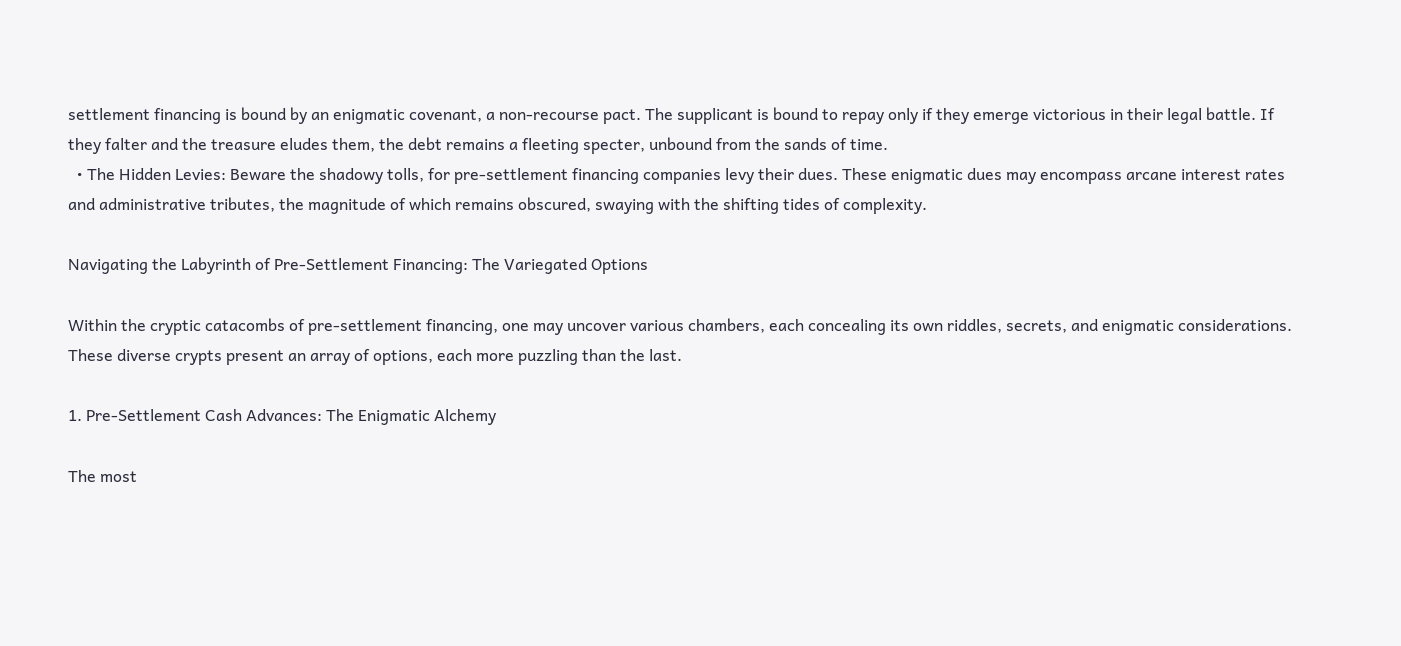settlement financing is bound by an enigmatic covenant, a non-recourse pact. The supplicant is bound to repay only if they emerge victorious in their legal battle. If they falter and the treasure eludes them, the debt remains a fleeting specter, unbound from the sands of time.
  • The Hidden Levies: Beware the shadowy tolls, for pre-settlement financing companies levy their dues. These enigmatic dues may encompass arcane interest rates and administrative tributes, the magnitude of which remains obscured, swaying with the shifting tides of complexity.

Navigating the Labyrinth of Pre-Settlement Financing: The Variegated Options

Within the cryptic catacombs of pre-settlement financing, one may uncover various chambers, each concealing its own riddles, secrets, and enigmatic considerations. These diverse crypts present an array of options, each more puzzling than the last.

1. Pre-Settlement Cash Advances: The Enigmatic Alchemy

The most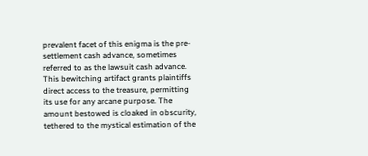prevalent facet of this enigma is the pre-settlement cash advance, sometimes referred to as the lawsuit cash advance. This bewitching artifact grants plaintiffs direct access to the treasure, permitting its use for any arcane purpose. The amount bestowed is cloaked in obscurity, tethered to the mystical estimation of the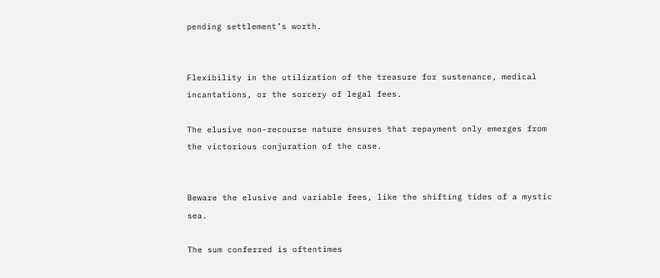pending settlement’s worth.


Flexibility in the utilization of the treasure for sustenance, medical incantations, or the sorcery of legal fees.

The elusive non-recourse nature ensures that repayment only emerges from the victorious conjuration of the case.


Beware the elusive and variable fees, like the shifting tides of a mystic sea.

The sum conferred is oftentimes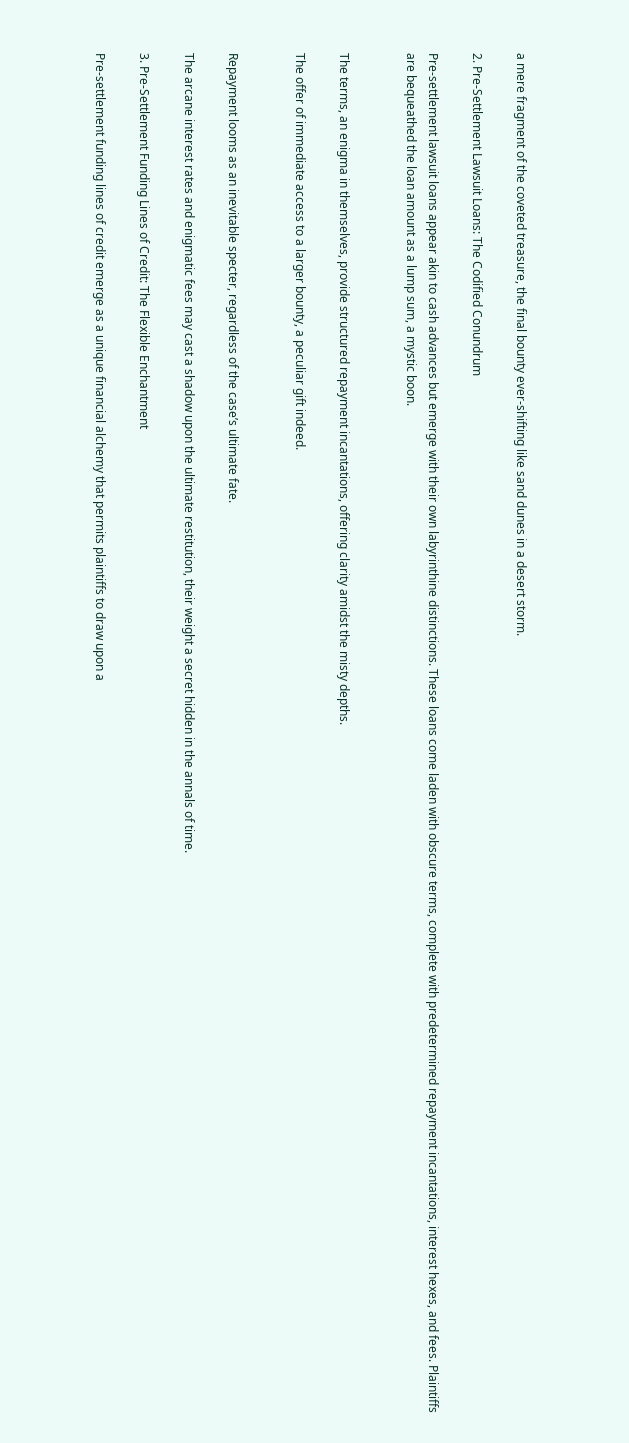a mere fragment of the coveted treasure, the final bounty ever-shifting like sand dunes in a desert storm.

2. Pre-Settlement Lawsuit Loans: The Codified Conundrum

Pre-settlement lawsuit loans appear akin to cash advances but emerge with their own labyrinthine distinctions. These loans come laden with obscure terms, complete with predetermined repayment incantations, interest hexes, and fees. Plaintiffs are bequeathed the loan amount as a lump sum, a mystic boon.


The terms, an enigma in themselves, provide structured repayment incantations, offering clarity amidst the misty depths.

The offer of immediate access to a larger bounty, a peculiar gift indeed.


Repayment looms as an inevitable specter, regardless of the case’s ultimate fate.

The arcane interest rates and enigmatic fees may cast a shadow upon the ultimate restitution, their weight a secret hidden in the annals of time.

3. Pre-Settlement Funding Lines of Credit: The Flexible Enchantment

Pre-settlement funding lines of credit emerge as a unique financial alchemy that permits plaintiffs to draw upon a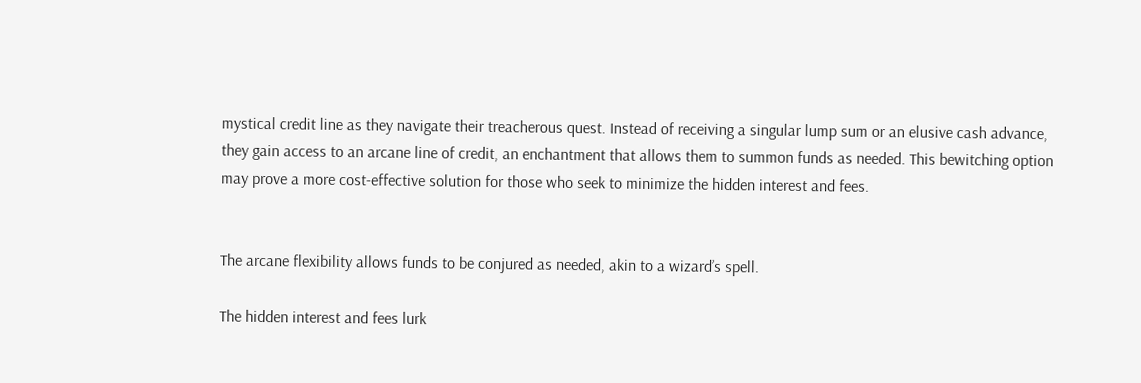mystical credit line as they navigate their treacherous quest. Instead of receiving a singular lump sum or an elusive cash advance, they gain access to an arcane line of credit, an enchantment that allows them to summon funds as needed. This bewitching option may prove a more cost-effective solution for those who seek to minimize the hidden interest and fees.


The arcane flexibility allows funds to be conjured as needed, akin to a wizard’s spell.

The hidden interest and fees lurk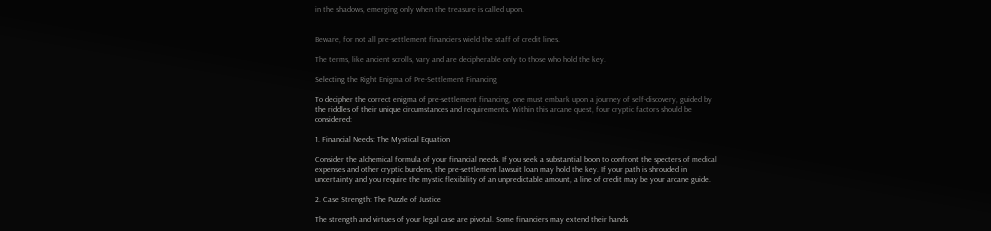in the shadows, emerging only when the treasure is called upon.


Beware, for not all pre-settlement financiers wield the staff of credit lines.

The terms, like ancient scrolls, vary and are decipherable only to those who hold the key.

Selecting the Right Enigma of Pre-Settlement Financing

To decipher the correct enigma of pre-settlement financing, one must embark upon a journey of self-discovery, guided by the riddles of their unique circumstances and requirements. Within this arcane quest, four cryptic factors should be considered:

1. Financial Needs: The Mystical Equation

Consider the alchemical formula of your financial needs. If you seek a substantial boon to confront the specters of medical expenses and other cryptic burdens, the pre-settlement lawsuit loan may hold the key. If your path is shrouded in uncertainty and you require the mystic flexibility of an unpredictable amount, a line of credit may be your arcane guide.

2. Case Strength: The Puzzle of Justice

The strength and virtues of your legal case are pivotal. Some financiers may extend their hands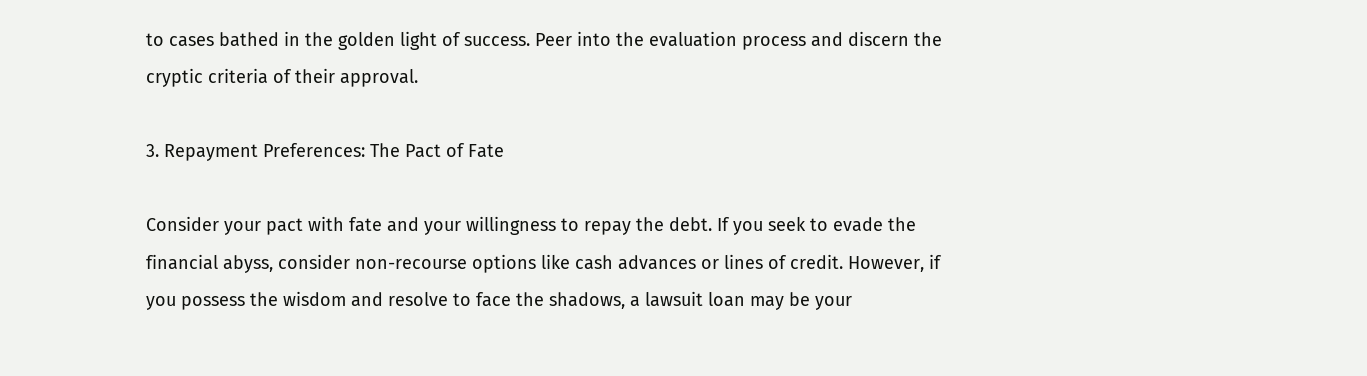to cases bathed in the golden light of success. Peer into the evaluation process and discern the cryptic criteria of their approval.

3. Repayment Preferences: The Pact of Fate

Consider your pact with fate and your willingness to repay the debt. If you seek to evade the financial abyss, consider non-recourse options like cash advances or lines of credit. However, if you possess the wisdom and resolve to face the shadows, a lawsuit loan may be your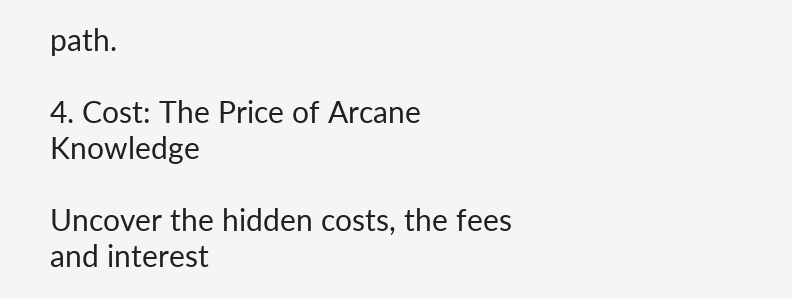path.

4. Cost: The Price of Arcane Knowledge

Uncover the hidden costs, the fees and interest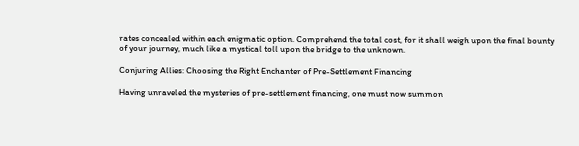rates concealed within each enigmatic option. Comprehend the total cost, for it shall weigh upon the final bounty of your journey, much like a mystical toll upon the bridge to the unknown.

Conjuring Allies: Choosing the Right Enchanter of Pre-Settlement Financing

Having unraveled the mysteries of pre-settlement financing, one must now summon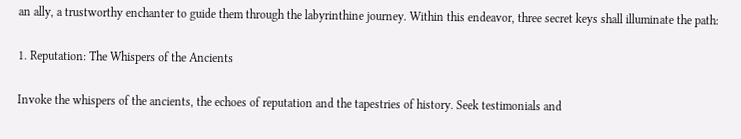an ally, a trustworthy enchanter to guide them through the labyrinthine journey. Within this endeavor, three secret keys shall illuminate the path:

1. Reputation: The Whispers of the Ancients

Invoke the whispers of the ancients, the echoes of reputation and the tapestries of history. Seek testimonials and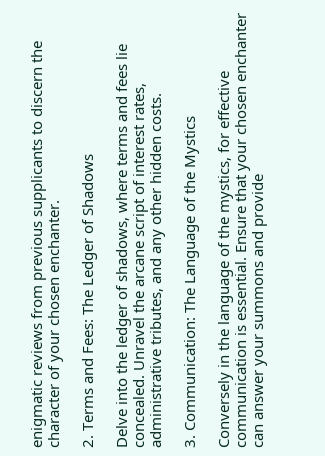enigmatic reviews from previous supplicants to discern the character of your chosen enchanter.

2. Terms and Fees: The Ledger of Shadows

Delve into the ledger of shadows, where terms and fees lie concealed. Unravel the arcane script of interest rates, administrative tributes, and any other hidden costs.

3. Communication: The Language of the Mystics

Conversely in the language of the mystics, for effective communication is essential. Ensure that your chosen enchanter can answer your summons and provide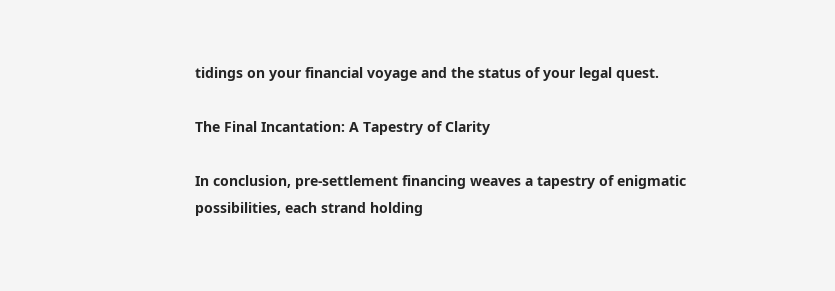tidings on your financial voyage and the status of your legal quest.

The Final Incantation: A Tapestry of Clarity

In conclusion, pre-settlement financing weaves a tapestry of enigmatic possibilities, each strand holding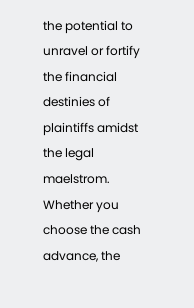the potential to unravel or fortify the financial destinies of plaintiffs amidst the legal maelstrom. Whether you choose the cash advance, the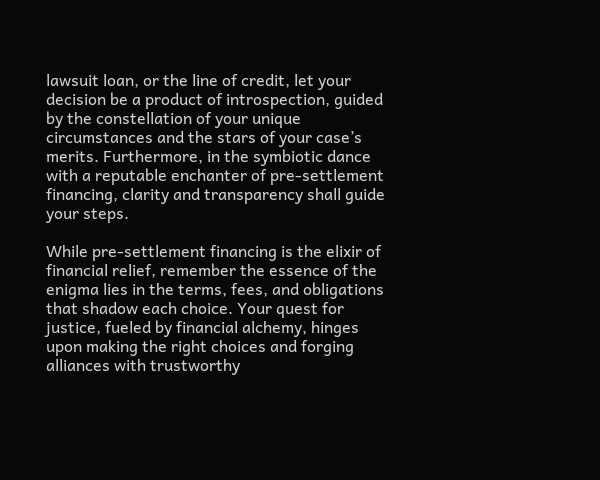lawsuit loan, or the line of credit, let your decision be a product of introspection, guided by the constellation of your unique circumstances and the stars of your case’s merits. Furthermore, in the symbiotic dance with a reputable enchanter of pre-settlement financing, clarity and transparency shall guide your steps.

While pre-settlement financing is the elixir of financial relief, remember the essence of the enigma lies in the terms, fees, and obligations that shadow each choice. Your quest for justice, fueled by financial alchemy, hinges upon making the right choices and forging alliances with trustworthy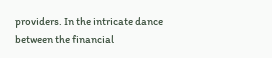providers. In the intricate dance between the financial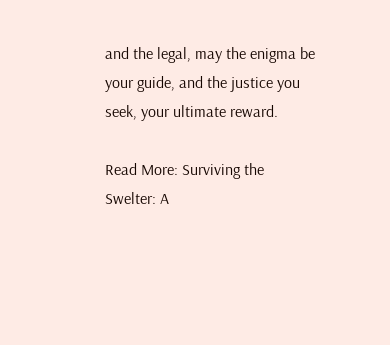and the legal, may the enigma be your guide, and the justice you seek, your ultimate reward.

Read More: Surviving the Swelter: A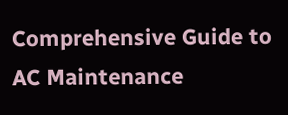Comprehensive Guide to AC Maintenance